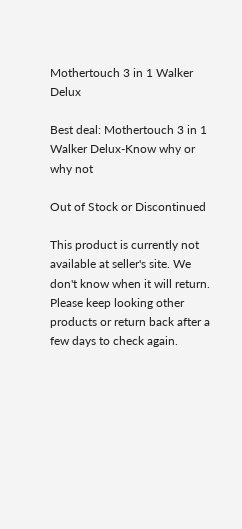Mothertouch 3 in 1 Walker Delux

Best deal: Mothertouch 3 in 1 Walker Delux-Know why or why not

Out of Stock or Discontinued

This product is currently not available at seller's site. We don't know when it will return. Please keep looking other products or return back after a few days to check again.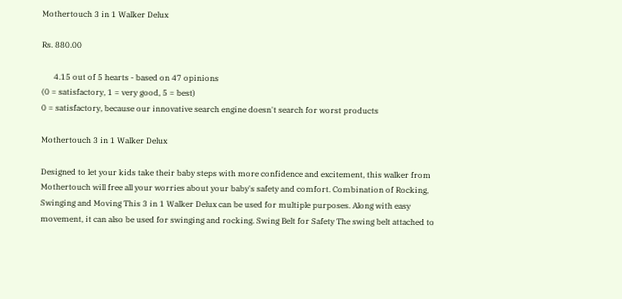Mothertouch 3 in 1 Walker Delux

Rs. 880.00

      4.15 out of 5 hearts - based on 47 opinions
(0 = satisfactory, 1 = very good, 5 = best)
0 = satisfactory, because our innovative search engine doesn't search for worst products

Mothertouch 3 in 1 Walker Delux

Designed to let your kids take their baby steps with more confidence and excitement, this walker from Mothertouch will free all your worries about your baby's safety and comfort. Combination of Rocking, Swinging and Moving This 3 in 1 Walker Delux can be used for multiple purposes. Along with easy movement, it can also be used for swinging and rocking. Swing Belt for Safety The swing belt attached to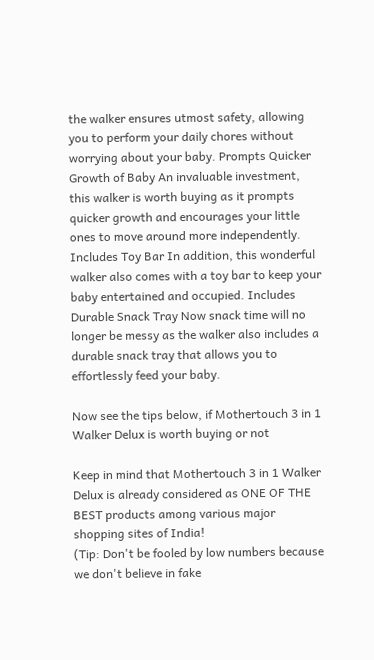the walker ensures utmost safety, allowing you to perform your daily chores without worrying about your baby. Prompts Quicker Growth of Baby An invaluable investment, this walker is worth buying as it prompts quicker growth and encourages your little ones to move around more independently. Includes Toy Bar In addition, this wonderful walker also comes with a toy bar to keep your baby entertained and occupied. Includes Durable Snack Tray Now snack time will no longer be messy as the walker also includes a durable snack tray that allows you to effortlessly feed your baby.

Now see the tips below, if Mothertouch 3 in 1 Walker Delux is worth buying or not

Keep in mind that Mothertouch 3 in 1 Walker Delux is already considered as ONE OF THE BEST products among various major shopping sites of India!
(Tip: Don't be fooled by low numbers because we don't believe in fake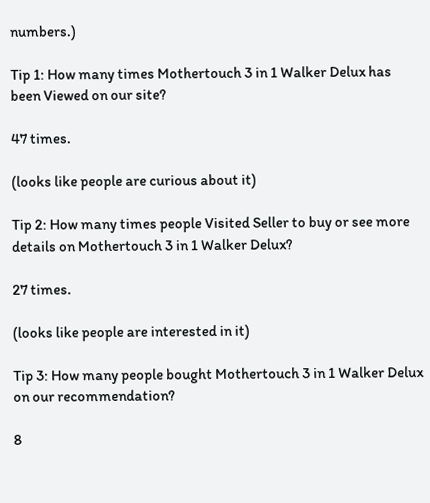numbers.)

Tip 1: How many times Mothertouch 3 in 1 Walker Delux has been Viewed on our site?

47 times.

(looks like people are curious about it)

Tip 2: How many times people Visited Seller to buy or see more details on Mothertouch 3 in 1 Walker Delux?

27 times.

(looks like people are interested in it)

Tip 3: How many people bought Mothertouch 3 in 1 Walker Delux on our recommendation?

8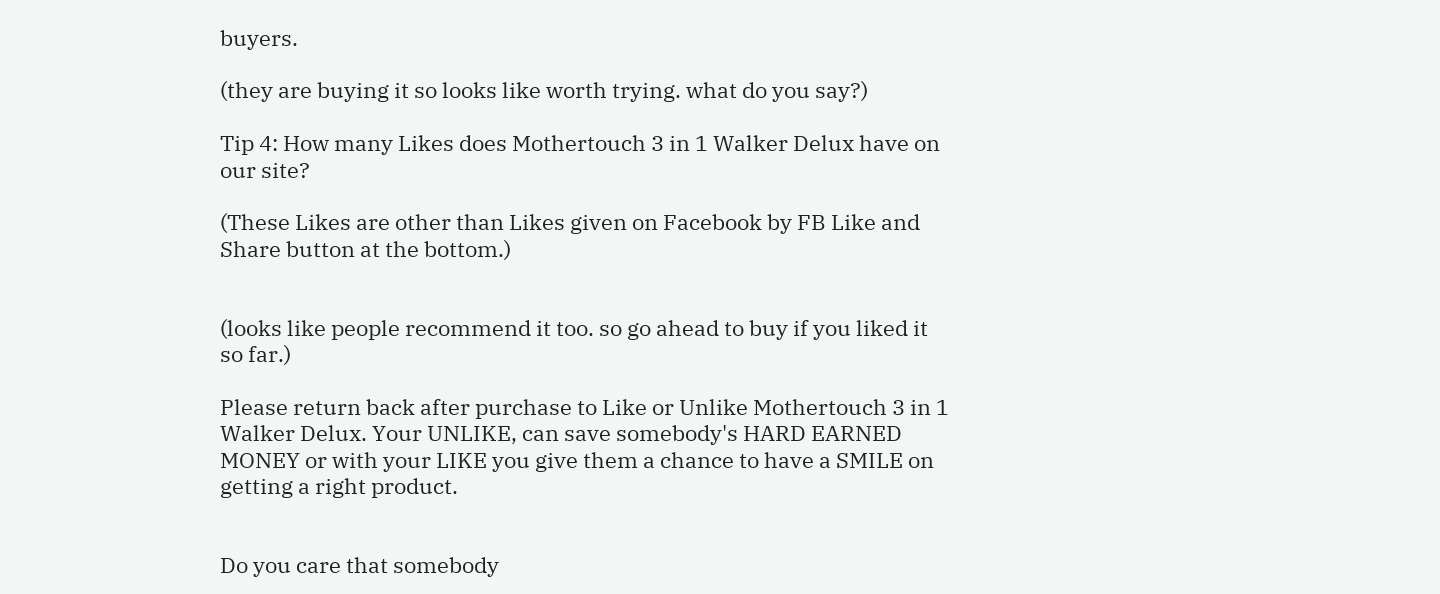buyers.

(they are buying it so looks like worth trying. what do you say?)

Tip 4: How many Likes does Mothertouch 3 in 1 Walker Delux have on our site?

(These Likes are other than Likes given on Facebook by FB Like and Share button at the bottom.)


(looks like people recommend it too. so go ahead to buy if you liked it so far.)

Please return back after purchase to Like or Unlike Mothertouch 3 in 1 Walker Delux. Your UNLIKE, can save somebody's HARD EARNED MONEY or with your LIKE you give them a chance to have a SMILE on getting a right product.


Do you care that somebody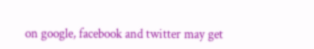on google, facebook and twitter may get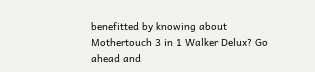benefitted by knowing about Mothertouch 3 in 1 Walker Delux? Go ahead and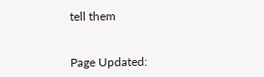tell them


Page Updated: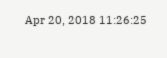Apr 20, 2018 11:26:25